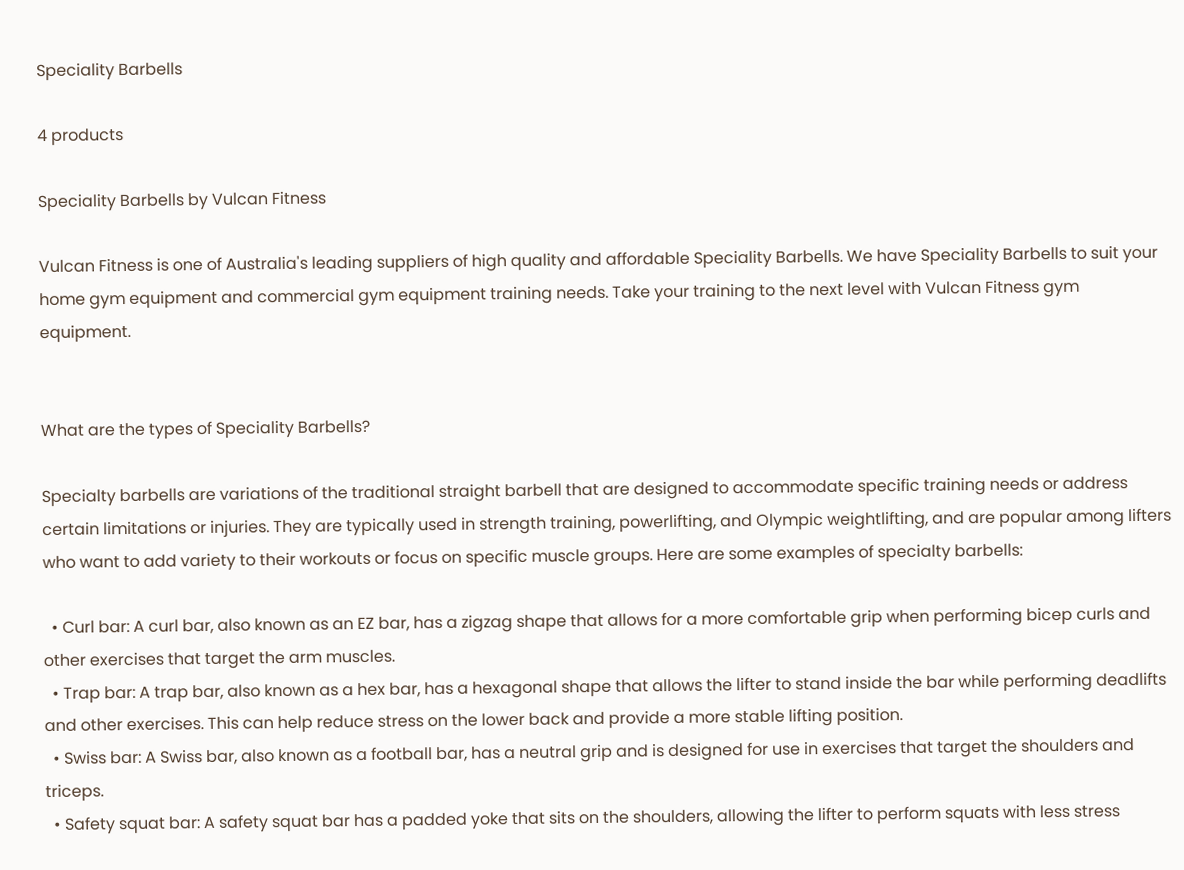Speciality Barbells

4 products

Speciality Barbells by Vulcan Fitness

Vulcan Fitness is one of Australia's leading suppliers of high quality and affordable Speciality Barbells. We have Speciality Barbells to suit your home gym equipment and commercial gym equipment training needs. Take your training to the next level with Vulcan Fitness gym equipment.


What are the types of Speciality Barbells?

Specialty barbells are variations of the traditional straight barbell that are designed to accommodate specific training needs or address certain limitations or injuries. They are typically used in strength training, powerlifting, and Olympic weightlifting, and are popular among lifters who want to add variety to their workouts or focus on specific muscle groups. Here are some examples of specialty barbells:

  • Curl bar: A curl bar, also known as an EZ bar, has a zigzag shape that allows for a more comfortable grip when performing bicep curls and other exercises that target the arm muscles.
  • Trap bar: A trap bar, also known as a hex bar, has a hexagonal shape that allows the lifter to stand inside the bar while performing deadlifts and other exercises. This can help reduce stress on the lower back and provide a more stable lifting position.
  • Swiss bar: A Swiss bar, also known as a football bar, has a neutral grip and is designed for use in exercises that target the shoulders and triceps.
  • Safety squat bar: A safety squat bar has a padded yoke that sits on the shoulders, allowing the lifter to perform squats with less stress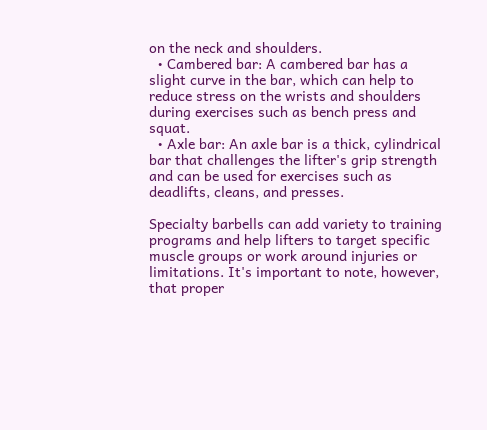on the neck and shoulders.
  • Cambered bar: A cambered bar has a slight curve in the bar, which can help to reduce stress on the wrists and shoulders during exercises such as bench press and squat.
  • Axle bar: An axle bar is a thick, cylindrical bar that challenges the lifter's grip strength and can be used for exercises such as deadlifts, cleans, and presses.

Specialty barbells can add variety to training programs and help lifters to target specific muscle groups or work around injuries or limitations. It's important to note, however, that proper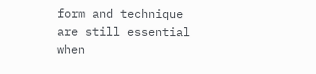form and technique are still essential when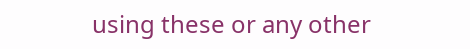using these or any other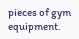pieces of gym equipment.